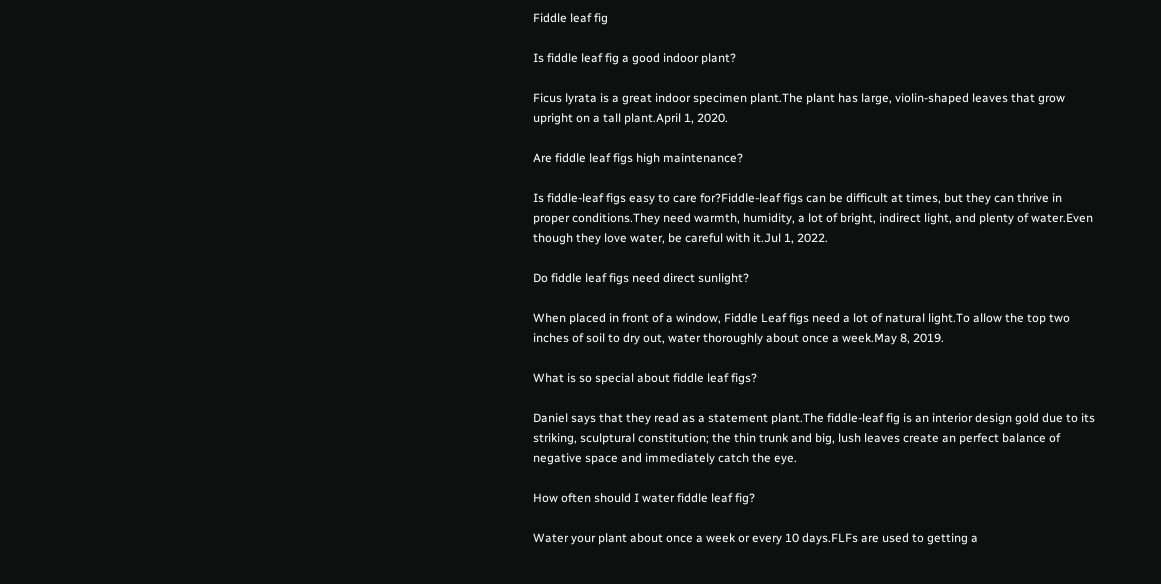Fiddle leaf fig

Is fiddle leaf fig a good indoor plant?

Ficus lyrata is a great indoor specimen plant.The plant has large, violin-shaped leaves that grow upright on a tall plant.April 1, 2020.

Are fiddle leaf figs high maintenance?

Is fiddle-leaf figs easy to care for?Fiddle-leaf figs can be difficult at times, but they can thrive in proper conditions.They need warmth, humidity, a lot of bright, indirect light, and plenty of water.Even though they love water, be careful with it.Jul 1, 2022.

Do fiddle leaf figs need direct sunlight?

When placed in front of a window, Fiddle Leaf figs need a lot of natural light.To allow the top two inches of soil to dry out, water thoroughly about once a week.May 8, 2019.

What is so special about fiddle leaf figs?

Daniel says that they read as a statement plant.The fiddle-leaf fig is an interior design gold due to its striking, sculptural constitution; the thin trunk and big, lush leaves create an perfect balance of negative space and immediately catch the eye.

How often should I water fiddle leaf fig?

Water your plant about once a week or every 10 days.FLFs are used to getting a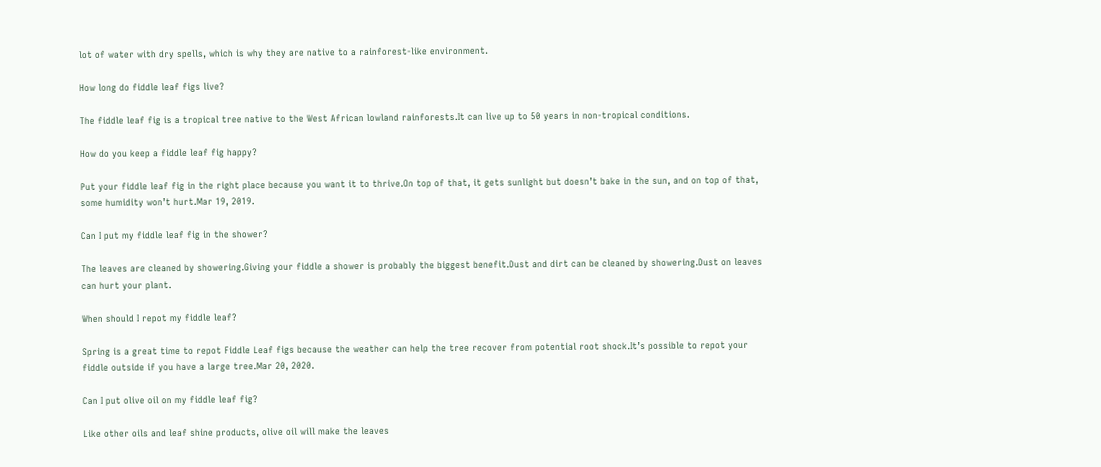lot of water with dry spells, which is why they are native to a rainforest-like environment.

How long do fiddle leaf figs live?

The fiddle leaf fig is a tropical tree native to the West African lowland rainforests.It can live up to 50 years in non-tropical conditions.

How do you keep a fiddle leaf fig happy?

Put your fiddle leaf fig in the right place because you want it to thrive.On top of that, it gets sunlight but doesn’t bake in the sun, and on top of that, some humidity won’t hurt.Mar 19, 2019.

Can I put my fiddle leaf fig in the shower?

The leaves are cleaned by showering.Giving your fiddle a shower is probably the biggest benefit.Dust and dirt can be cleaned by showering.Dust on leaves can hurt your plant.

When should I repot my fiddle leaf?

Spring is a great time to repot Fiddle Leaf figs because the weather can help the tree recover from potential root shock.It’s possible to repot your fiddle outside if you have a large tree.Mar 20, 2020.

Can I put olive oil on my fiddle leaf fig?

Like other oils and leaf shine products, olive oil will make the leaves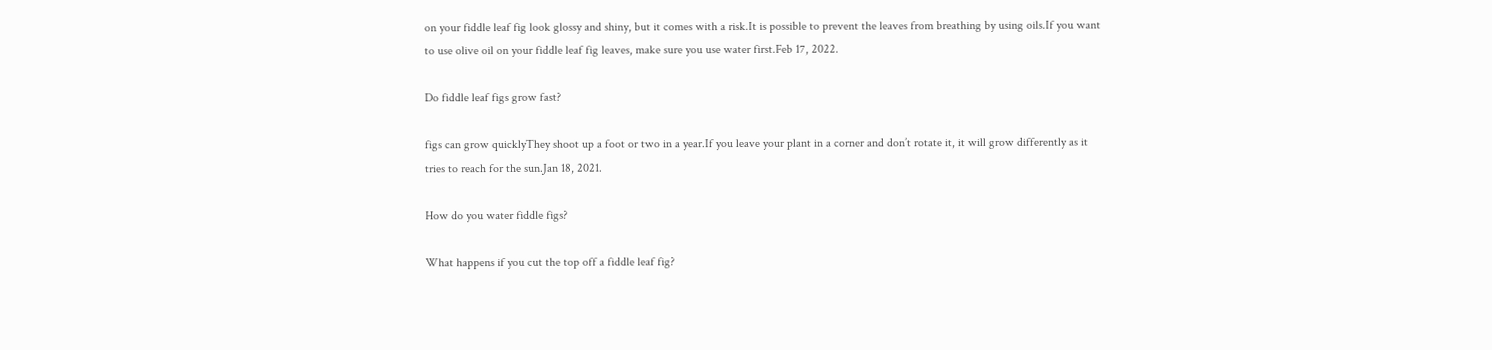on your fiddle leaf fig look glossy and shiny, but it comes with a risk.It is possible to prevent the leaves from breathing by using oils.If you want to use olive oil on your fiddle leaf fig leaves, make sure you use water first.Feb 17, 2022.

Do fiddle leaf figs grow fast?

figs can grow quicklyThey shoot up a foot or two in a year.If you leave your plant in a corner and don’t rotate it, it will grow differently as it tries to reach for the sun.Jan 18, 2021.

How do you water fiddle figs?

What happens if you cut the top off a fiddle leaf fig?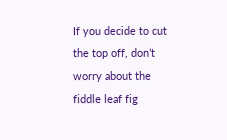If you decide to cut the top off, don’t worry about the fiddle leaf fig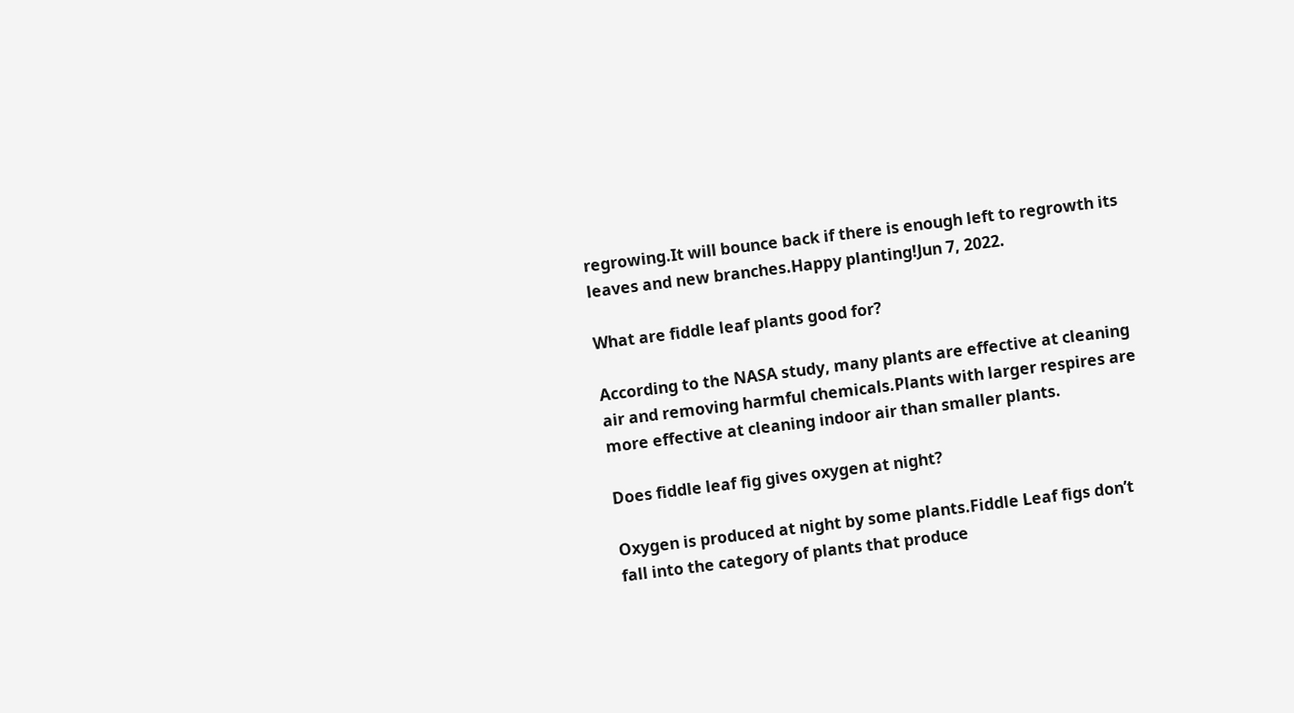regrowing.It will bounce back if there is enough left to regrowth its leaves and new branches.Happy planting!Jun 7, 2022.

What are fiddle leaf plants good for?

According to the NASA study, many plants are effective at cleaning air and removing harmful chemicals.Plants with larger respires are more effective at cleaning indoor air than smaller plants.

Does fiddle leaf fig gives oxygen at night?

Oxygen is produced at night by some plants.Fiddle Leaf figs don’t fall into the category of plants that produce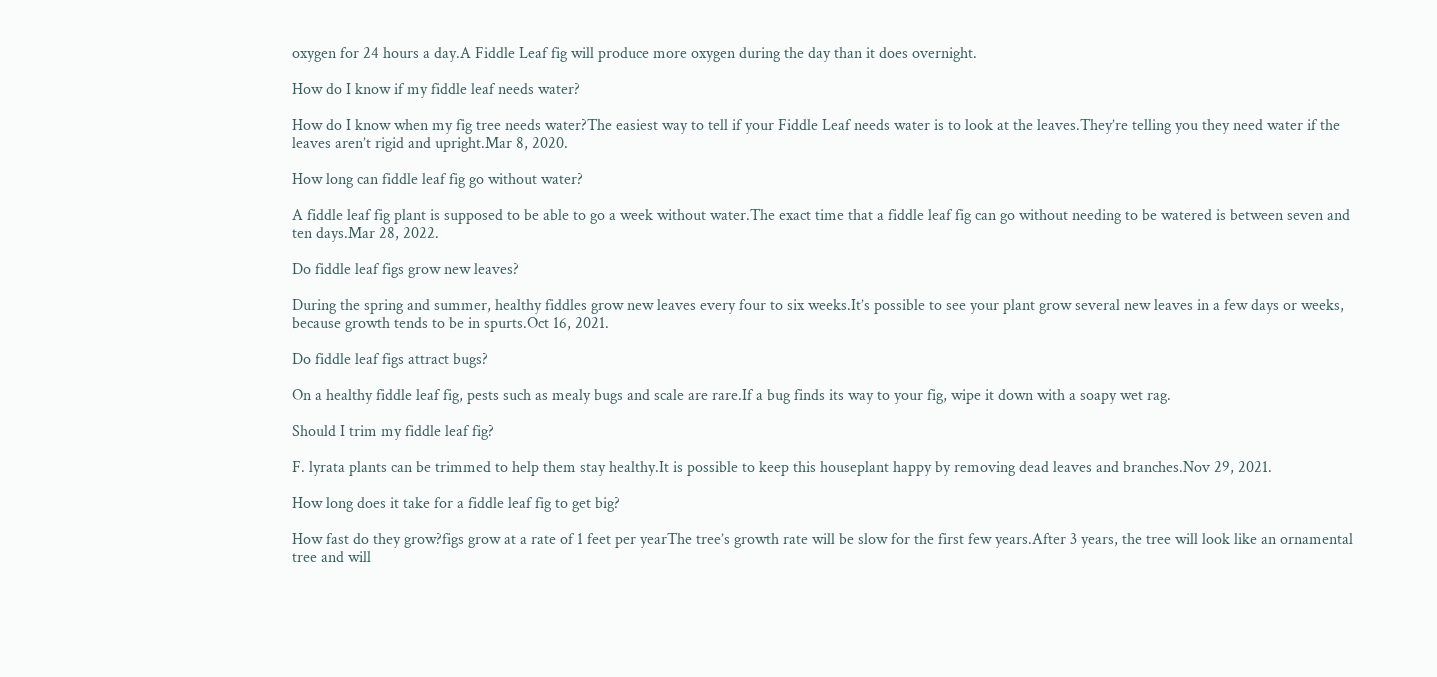oxygen for 24 hours a day.A Fiddle Leaf fig will produce more oxygen during the day than it does overnight.

How do I know if my fiddle leaf needs water?

How do I know when my fig tree needs water?The easiest way to tell if your Fiddle Leaf needs water is to look at the leaves.They’re telling you they need water if the leaves aren’t rigid and upright.Mar 8, 2020.

How long can fiddle leaf fig go without water?

A fiddle leaf fig plant is supposed to be able to go a week without water.The exact time that a fiddle leaf fig can go without needing to be watered is between seven and ten days.Mar 28, 2022.

Do fiddle leaf figs grow new leaves?

During the spring and summer, healthy fiddles grow new leaves every four to six weeks.It’s possible to see your plant grow several new leaves in a few days or weeks, because growth tends to be in spurts.Oct 16, 2021.

Do fiddle leaf figs attract bugs?

On a healthy fiddle leaf fig, pests such as mealy bugs and scale are rare.If a bug finds its way to your fig, wipe it down with a soapy wet rag.

Should I trim my fiddle leaf fig?

F. lyrata plants can be trimmed to help them stay healthy.It is possible to keep this houseplant happy by removing dead leaves and branches.Nov 29, 2021.

How long does it take for a fiddle leaf fig to get big?

How fast do they grow?figs grow at a rate of 1 feet per yearThe tree’s growth rate will be slow for the first few years.After 3 years, the tree will look like an ornamental tree and will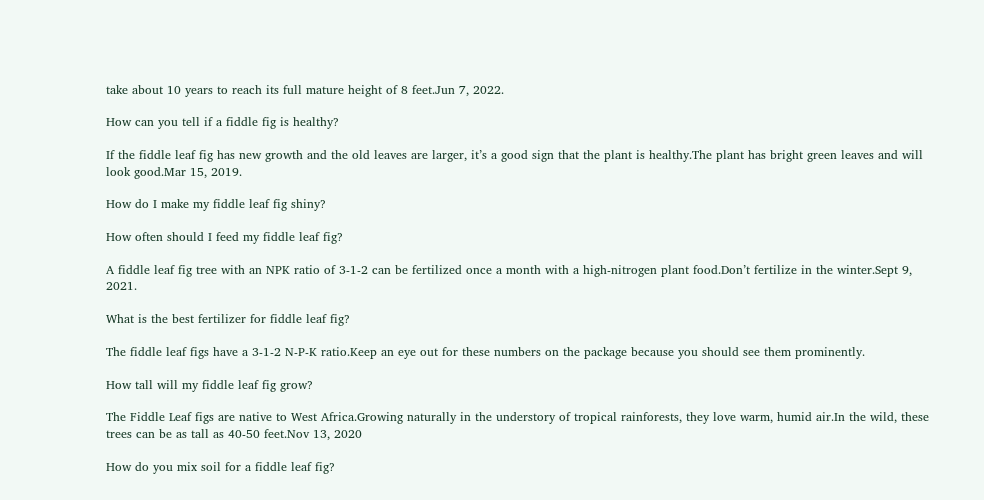take about 10 years to reach its full mature height of 8 feet.Jun 7, 2022.

How can you tell if a fiddle fig is healthy?

If the fiddle leaf fig has new growth and the old leaves are larger, it’s a good sign that the plant is healthy.The plant has bright green leaves and will look good.Mar 15, 2019.

How do I make my fiddle leaf fig shiny?

How often should I feed my fiddle leaf fig?

A fiddle leaf fig tree with an NPK ratio of 3-1-2 can be fertilized once a month with a high-nitrogen plant food.Don’t fertilize in the winter.Sept 9, 2021.

What is the best fertilizer for fiddle leaf fig?

The fiddle leaf figs have a 3-1-2 N-P-K ratio.Keep an eye out for these numbers on the package because you should see them prominently.

How tall will my fiddle leaf fig grow?

The Fiddle Leaf figs are native to West Africa.Growing naturally in the understory of tropical rainforests, they love warm, humid air.In the wild, these trees can be as tall as 40-50 feet.Nov 13, 2020

How do you mix soil for a fiddle leaf fig?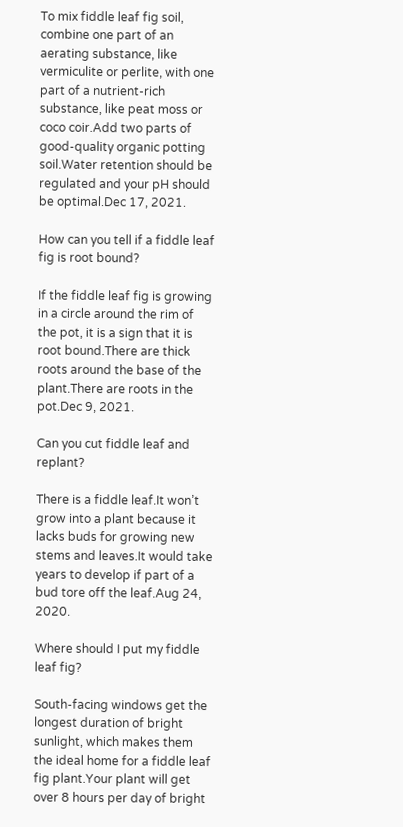To mix fiddle leaf fig soil, combine one part of an aerating substance, like vermiculite or perlite, with one part of a nutrient-rich substance, like peat moss or coco coir.Add two parts of good-quality organic potting soil.Water retention should be regulated and your pH should be optimal.Dec 17, 2021.

How can you tell if a fiddle leaf fig is root bound?

If the fiddle leaf fig is growing in a circle around the rim of the pot, it is a sign that it is root bound.There are thick roots around the base of the plant.There are roots in the pot.Dec 9, 2021.

Can you cut fiddle leaf and replant?

There is a fiddle leaf.It won’t grow into a plant because it lacks buds for growing new stems and leaves.It would take years to develop if part of a bud tore off the leaf.Aug 24, 2020.

Where should I put my fiddle leaf fig?

South-facing windows get the longest duration of bright sunlight, which makes them the ideal home for a fiddle leaf fig plant.Your plant will get over 8 hours per day of bright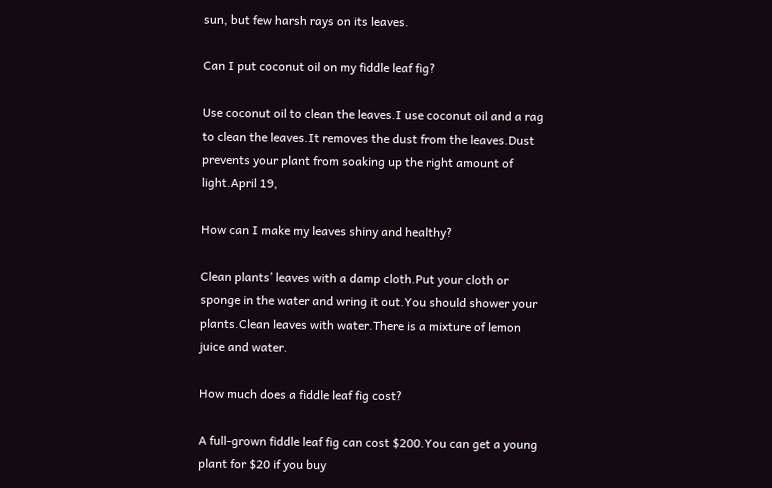sun, but few harsh rays on its leaves.

Can I put coconut oil on my fiddle leaf fig?

Use coconut oil to clean the leaves.I use coconut oil and a rag to clean the leaves.It removes the dust from the leaves.Dust prevents your plant from soaking up the right amount of light.April 19,

How can I make my leaves shiny and healthy?

Clean plants’ leaves with a damp cloth.Put your cloth or sponge in the water and wring it out.You should shower your plants.Clean leaves with water.There is a mixture of lemon juice and water.

How much does a fiddle leaf fig cost?

A full-grown fiddle leaf fig can cost $200.You can get a young plant for $20 if you buy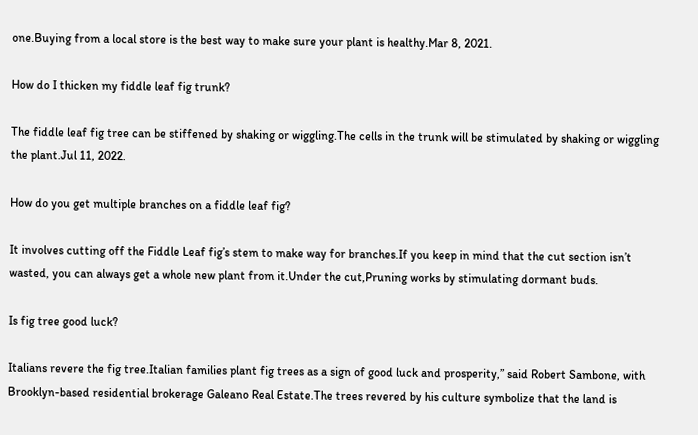one.Buying from a local store is the best way to make sure your plant is healthy.Mar 8, 2021.

How do I thicken my fiddle leaf fig trunk?

The fiddle leaf fig tree can be stiffened by shaking or wiggling.The cells in the trunk will be stimulated by shaking or wiggling the plant.Jul 11, 2022.

How do you get multiple branches on a fiddle leaf fig?

It involves cutting off the Fiddle Leaf fig’s stem to make way for branches.If you keep in mind that the cut section isn’t wasted, you can always get a whole new plant from it.Under the cut,Pruning works by stimulating dormant buds.

Is fig tree good luck?

Italians revere the fig tree.Italian families plant fig trees as a sign of good luck and prosperity,” said Robert Sambone, with Brooklyn-based residential brokerage Galeano Real Estate.The trees revered by his culture symbolize that the land is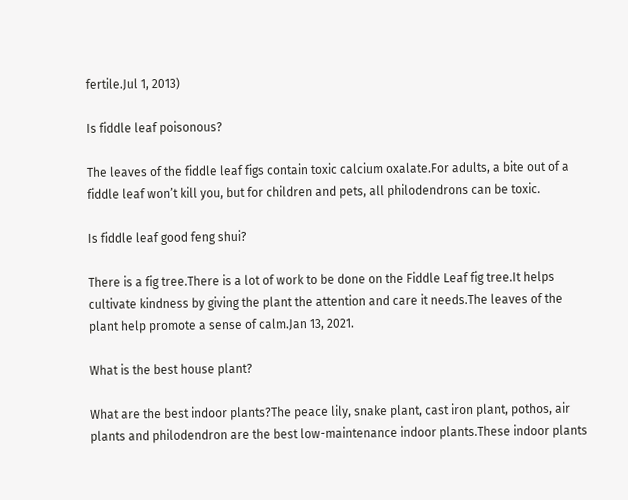fertile.Jul 1, 2013)

Is fiddle leaf poisonous?

The leaves of the fiddle leaf figs contain toxic calcium oxalate.For adults, a bite out of a fiddle leaf won’t kill you, but for children and pets, all philodendrons can be toxic.

Is fiddle leaf good feng shui?

There is a fig tree.There is a lot of work to be done on the Fiddle Leaf fig tree.It helps cultivate kindness by giving the plant the attention and care it needs.The leaves of the plant help promote a sense of calm.Jan 13, 2021.

What is the best house plant?

What are the best indoor plants?The peace lily, snake plant, cast iron plant, pothos, air plants and philodendron are the best low-maintenance indoor plants.These indoor plants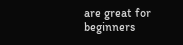are great for beginners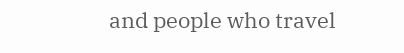and people who travel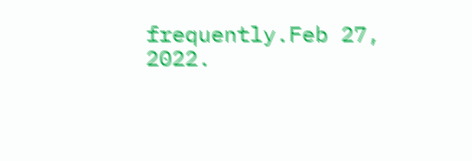frequently.Feb 27, 2022.